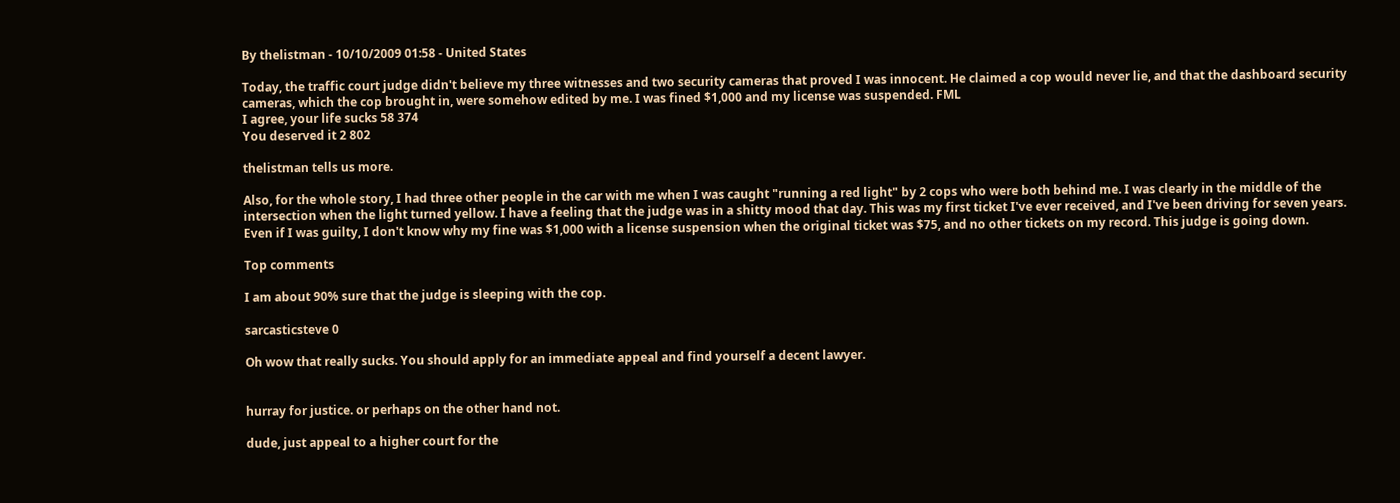By thelistman - 10/10/2009 01:58 - United States

Today, the traffic court judge didn't believe my three witnesses and two security cameras that proved I was innocent. He claimed a cop would never lie, and that the dashboard security cameras, which the cop brought in, were somehow edited by me. I was fined $1,000 and my license was suspended. FML
I agree, your life sucks 58 374
You deserved it 2 802

thelistman tells us more.

Also, for the whole story, I had three other people in the car with me when I was caught "running a red light" by 2 cops who were both behind me. I was clearly in the middle of the intersection when the light turned yellow. I have a feeling that the judge was in a shitty mood that day. This was my first ticket I've ever received, and I've been driving for seven years. Even if I was guilty, I don't know why my fine was $1,000 with a license suspension when the original ticket was $75, and no other tickets on my record. This judge is going down.

Top comments

I am about 90% sure that the judge is sleeping with the cop.

sarcasticsteve 0

Oh wow that really sucks. You should apply for an immediate appeal and find yourself a decent lawyer.


hurray for justice. or perhaps on the other hand not.

dude, just appeal to a higher court for the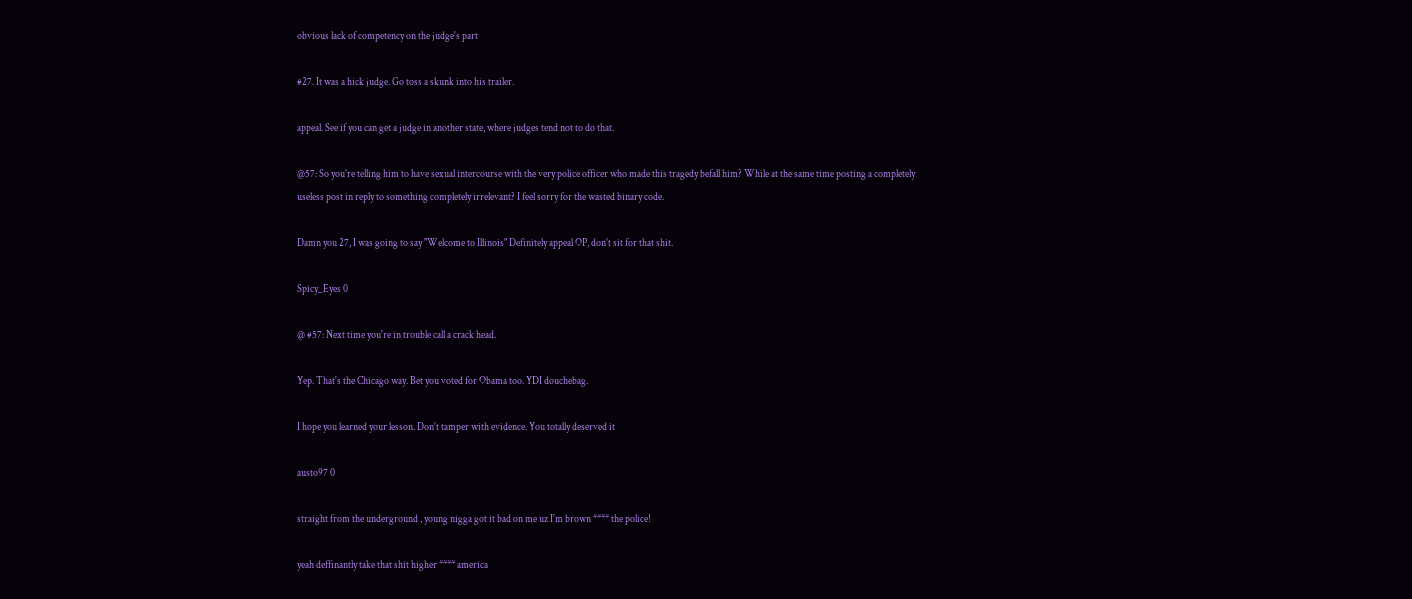obvious lack of competency on the judge's part

#27. It was a hick judge. Go toss a skunk into his trailer.

appeal. See if you can get a judge in another state, where judges tend not to do that.

@57: So you're telling him to have sexual intercourse with the very police officer who made this tragedy befall him? While at the same time posting a completely useless post in reply to something completely irrelevant? I feel sorry for the wasted binary code.

Damn you 27, I was going to say "Welcome to Illinois" Definitely appeal OP, don't sit for that shit.

Spicy_Eyes 0

@ #57: Next time you're in trouble call a crack head.

Yep. That's the Chicago way. Bet you voted for Obama too. YDI douchebag.

I hope you learned your lesson. Don't tamper with evidence. You totally deserved it

austo97 0

straight from the underground , young nigga got it bad on me uz I'm brown **** the police!

yeah deffinantly take that shit higher **** america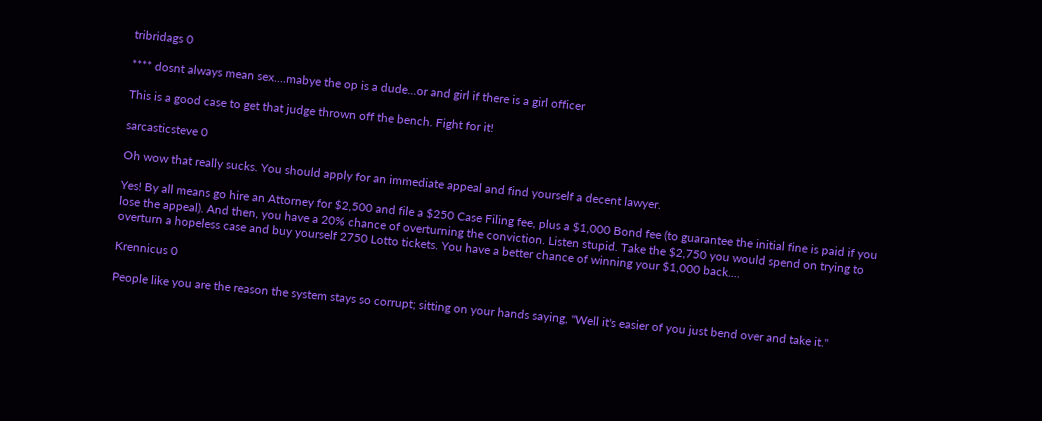tribridags 0

**** dosnt always mean sex....mabye the op is a dude...or and girl if there is a girl officer

This is a good case to get that judge thrown off the bench. Fight for it!

sarcasticsteve 0

Oh wow that really sucks. You should apply for an immediate appeal and find yourself a decent lawyer.

Yes! By all means go hire an Attorney for $2,500 and file a $250 Case Filing fee, plus a $1,000 Bond fee (to guarantee the initial fine is paid if you lose the appeal). And then, you have a 20% chance of overturning the conviction. Listen stupid. Take the $2,750 you would spend on trying to overturn a hopeless case and buy yourself 2750 Lotto tickets. You have a better chance of winning your $1,000 back....

Krennicus 0

People like you are the reason the system stays so corrupt; sitting on your hands saying, "Well it's easier of you just bend over and take it."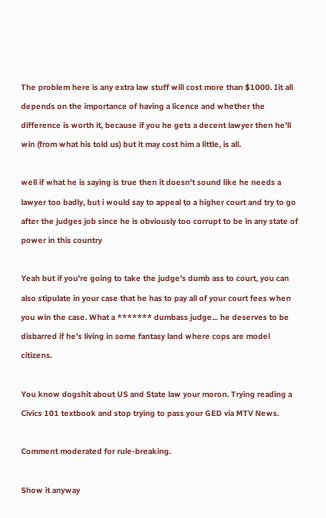The problem here is any extra law stuff will cost more than $1000. Iit all depends on the importance of having a licence and whether the difference is worth it, because if you he gets a decent lawyer then he'll win (from what his told us) but it may cost him a little, is all.

well if what he is saying is true then it doesn't sound like he needs a lawyer too badly, but i would say to appeal to a higher court and try to go after the judges job since he is obviously too corrupt to be in any state of power in this country

Yeah but if you're going to take the judge's dumb ass to court, you can also stipulate in your case that he has to pay all of your court fees when you win the case. What a ******* dumbass judge... he deserves to be disbarred if he's living in some fantasy land where cops are model citizens.

You know dogshit about US and State law your moron. Trying reading a Civics 101 textbook and stop trying to pass your GED via MTV News.

Comment moderated for rule-breaking.

Show it anyway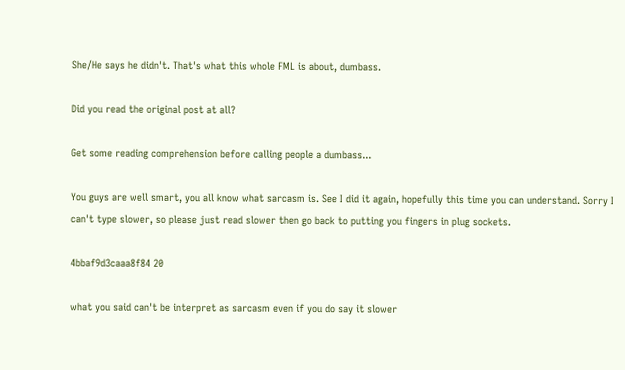She/He says he didn't. That's what this whole FML is about, dumbass.

Did you read the original post at all?

Get some reading comprehension before calling people a dumbass...

You guys are well smart, you all know what sarcasm is. See I did it again, hopefully this time you can understand. Sorry I can't type slower, so please just read slower then go back to putting you fingers in plug sockets.

4bbaf9d3caaa8f84 20

what you said can't be interpret as sarcasm even if you do say it slower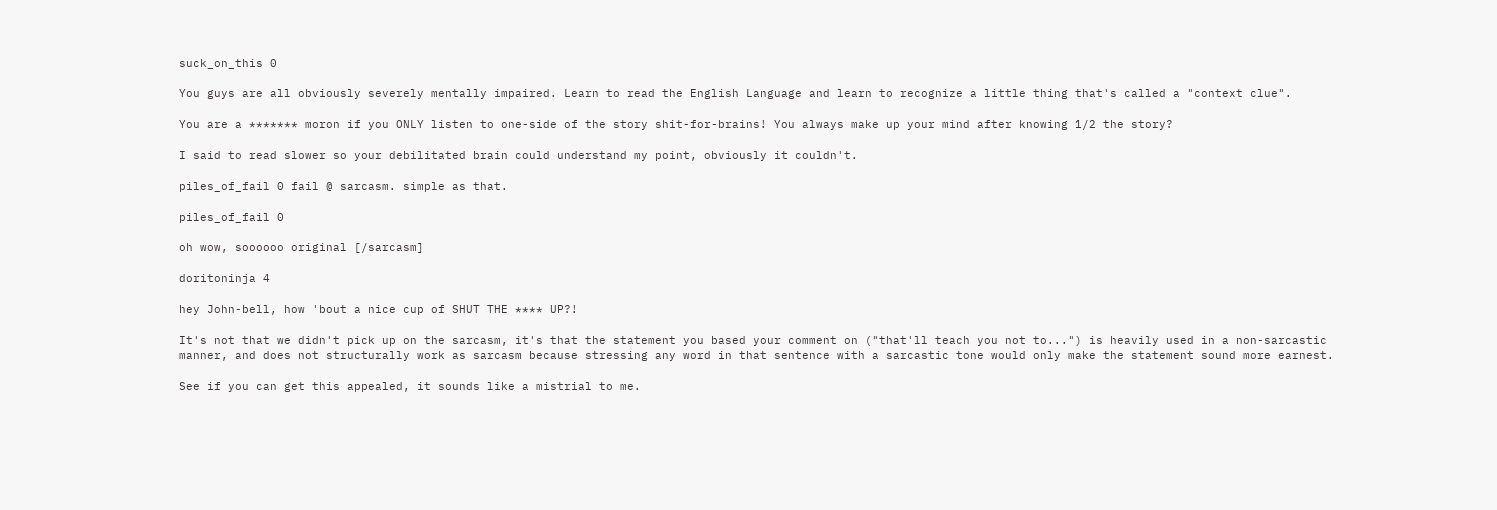suck_on_this 0

You guys are all obviously severely mentally impaired. Learn to read the English Language and learn to recognize a little thing that's called a "context clue".

You are a ******* moron if you ONLY listen to one-side of the story shit-for-brains! You always make up your mind after knowing 1/2 the story?

I said to read slower so your debilitated brain could understand my point, obviously it couldn't.

piles_of_fail 0 fail @ sarcasm. simple as that.

piles_of_fail 0

oh wow, soooooo original [/sarcasm]

doritoninja 4

hey John-bell, how 'bout a nice cup of SHUT THE **** UP?!

It's not that we didn't pick up on the sarcasm, it's that the statement you based your comment on ("that'll teach you not to...") is heavily used in a non-sarcastic manner, and does not structurally work as sarcasm because stressing any word in that sentence with a sarcastic tone would only make the statement sound more earnest.

See if you can get this appealed, it sounds like a mistrial to me.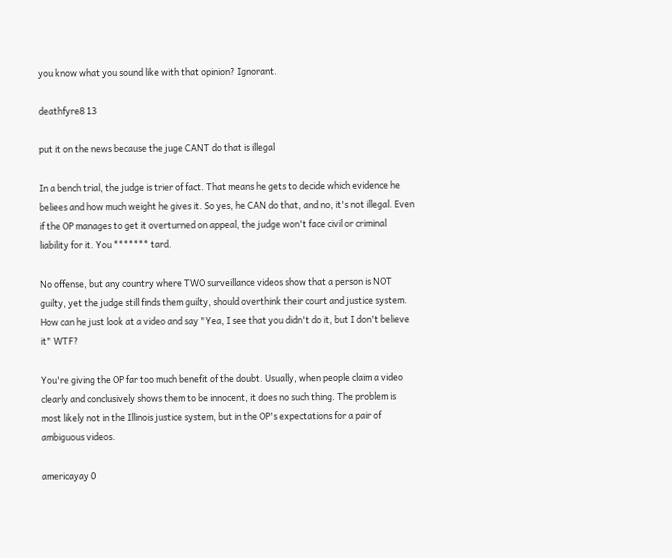you know what you sound like with that opinion? Ignorant.

deathfyre8 13

put it on the news because the juge CANT do that is illegal

In a bench trial, the judge is trier of fact. That means he gets to decide which evidence he beliees and how much weight he gives it. So yes, he CAN do that, and no, it's not illegal. Even if the OP manages to get it overturned on appeal, the judge won't face civil or criminal liability for it. You ******* tard.

No offense, but any country where TWO surveillance videos show that a person is NOT guilty, yet the judge still finds them guilty, should overthink their court and justice system. How can he just look at a video and say "Yea, I see that you didn't do it, but I don't believe it" WTF?

You're giving the OP far too much benefit of the doubt. Usually, when people claim a video clearly and conclusively shows them to be innocent, it does no such thing. The problem is most likely not in the Illinois justice system, but in the OP's expectations for a pair of ambiguous videos.

americayay 0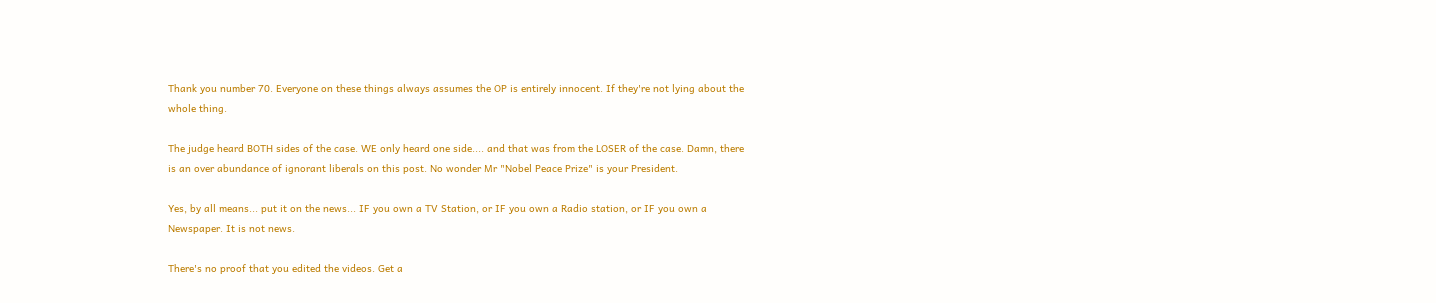Thank you number 70. Everyone on these things always assumes the OP is entirely innocent. If they're not lying about the whole thing.

The judge heard BOTH sides of the case. WE only heard one side.... and that was from the LOSER of the case. Damn, there is an over abundance of ignorant liberals on this post. No wonder Mr "Nobel Peace Prize" is your President.

Yes, by all means... put it on the news... IF you own a TV Station, or IF you own a Radio station, or IF you own a Newspaper. It is not news.

There's no proof that you edited the videos. Get a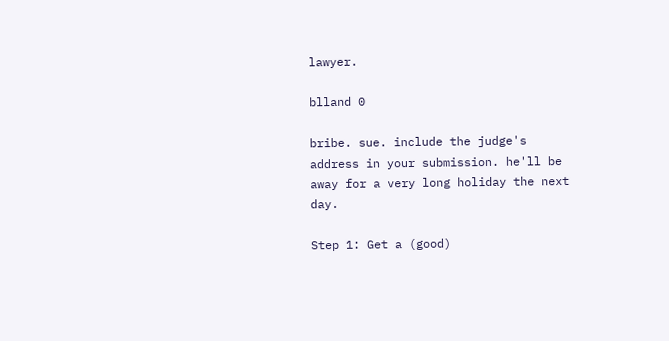lawyer.

blland 0

bribe. sue. include the judge's address in your submission. he'll be away for a very long holiday the next day.

Step 1: Get a (good)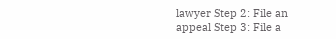lawyer Step 2: File an appeal Step 3: File a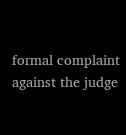formal complaint against the judge